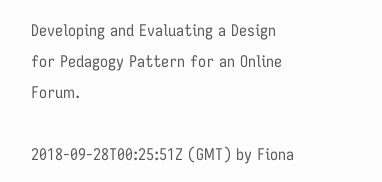Developing and Evaluating a Design for Pedagogy Pattern for an Online Forum.

2018-09-28T00:25:51Z (GMT) by Fiona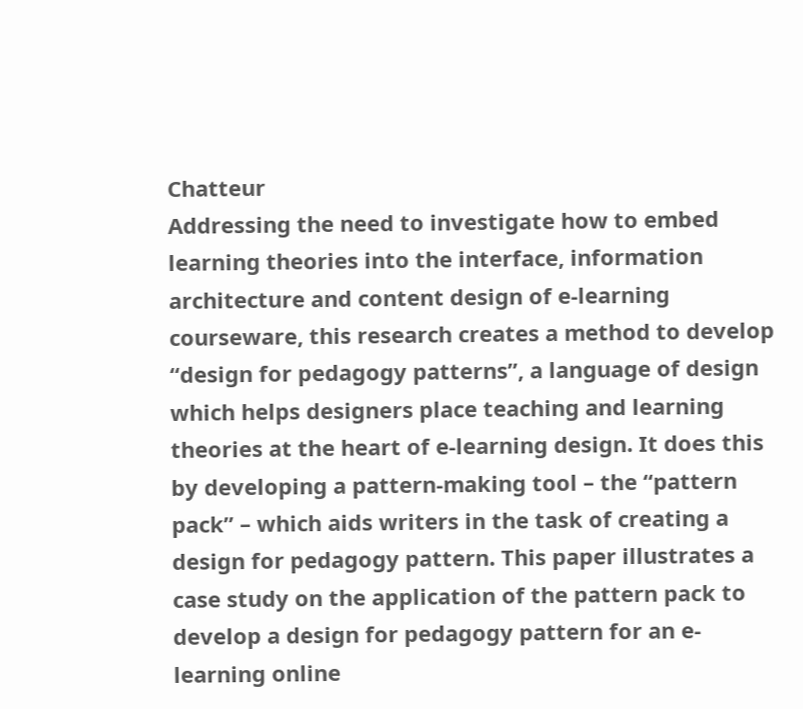Chatteur
Addressing the need to investigate how to embed learning theories into the interface, information architecture and content design of e-learning courseware, this research creates a method to develop “design for pedagogy patterns”, a language of design which helps designers place teaching and learning theories at the heart of e-learning design. It does this by developing a pattern-making tool – the “pattern pack” – which aids writers in the task of creating a design for pedagogy pattern. This paper illustrates a case study on the application of the pattern pack to develop a design for pedagogy pattern for an e-learning online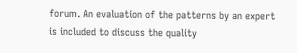forum. An evaluation of the patterns by an expert is included to discuss the quality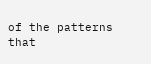of the patterns that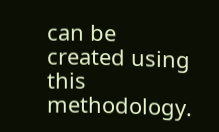can be created using this methodology.